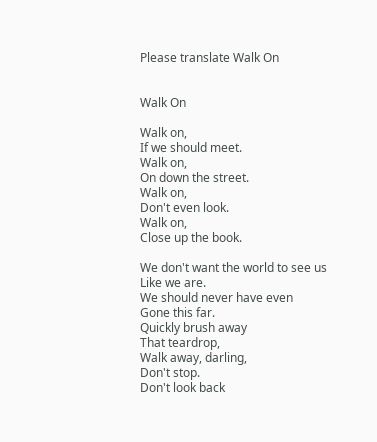Please translate Walk On


Walk On

Walk on,
If we should meet.
Walk on,
On down the street.
Walk on,
Don't even look.
Walk on,
Close up the book.

We don't want the world to see us
Like we are.
We should never have even
Gone this far.
Quickly brush away
That teardrop,
Walk away, darling,
Don't stop.
Don't look back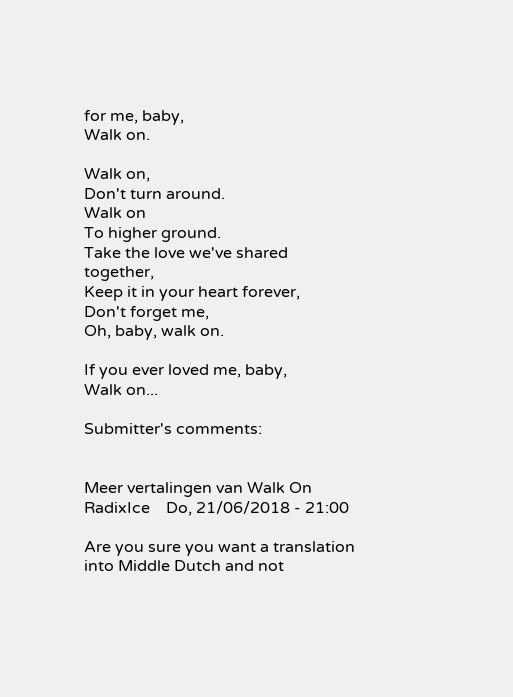for me, baby,
Walk on.

Walk on,
Don't turn around.
Walk on
To higher ground.
Take the love we've shared together,
Keep it in your heart forever,
Don't forget me,
Oh, baby, walk on.

If you ever loved me, baby,
Walk on...

Submitter's comments:


Meer vertalingen van Walk On
RadixIce    Do, 21/06/2018 - 21:00

Are you sure you want a translation into Middle Dutch and not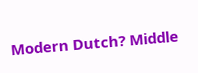Modern Dutch? Middle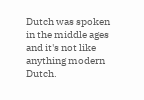Dutch was spoken in the middle ages and it's not like anything modern Dutch.